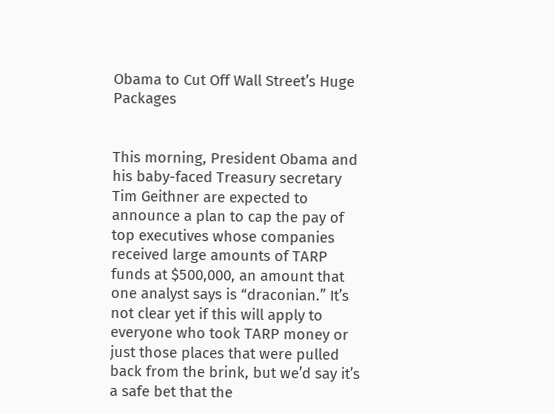Obama to Cut Off Wall Street’s Huge Packages


This morning, President Obama and his baby-faced Treasury secretary Tim Geithner are expected to announce a plan to cap the pay of top executives whose companies received large amounts of TARP funds at $500,000, an amount that one analyst says is “draconian.” It’s not clear yet if this will apply to everyone who took TARP money or just those places that were pulled back from the brink, but we’d say it’s a safe bet that the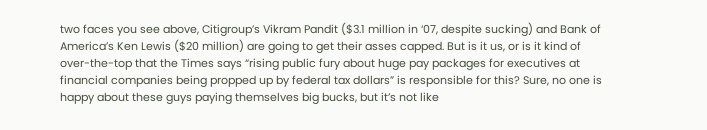two faces you see above, Citigroup’s Vikram Pandit ($3.1 million in ‘07, despite sucking) and Bank of America’s Ken Lewis ($20 million) are going to get their asses capped. But is it us, or is it kind of over-the-top that the Times says “rising public fury about huge pay packages for executives at financial companies being propped up by federal tax dollars” is responsible for this? Sure, no one is happy about these guys paying themselves big bucks, but it’s not like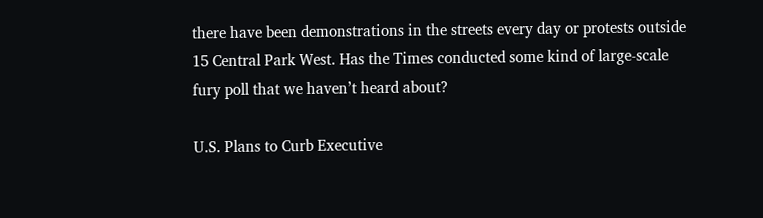there have been demonstrations in the streets every day or protests outside 15 Central Park West. Has the Times conducted some kind of large-scale fury poll that we haven’t heard about?

U.S. Plans to Curb Executive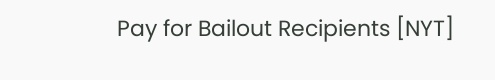Pay for Bailout Recipients [NYT]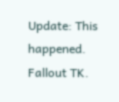Update: This happened. Fallout TK.